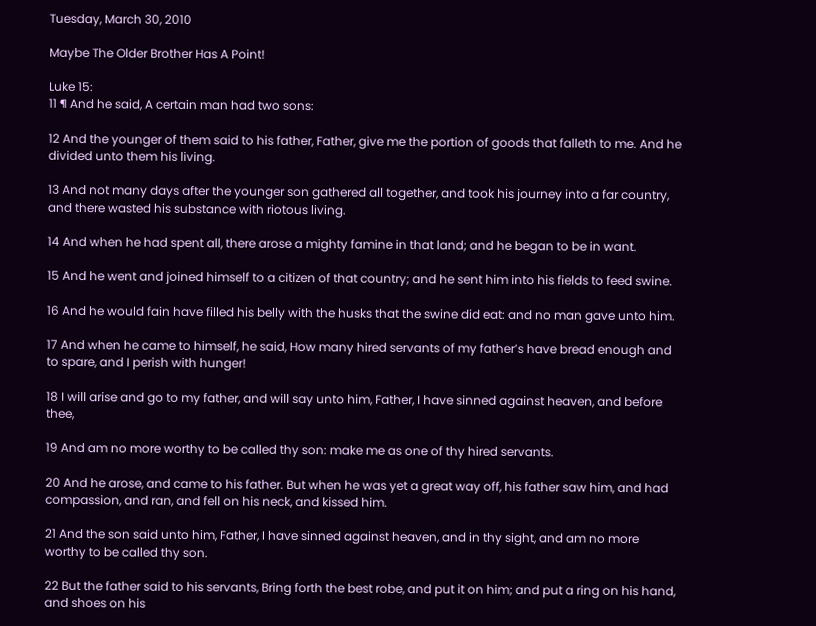Tuesday, March 30, 2010

Maybe The Older Brother Has A Point!

Luke 15:
11 ¶ And he said, A certain man had two sons:

12 And the younger of them said to his father, Father, give me the portion of goods that falleth to me. And he divided unto them his living.

13 And not many days after the younger son gathered all together, and took his journey into a far country, and there wasted his substance with riotous living.

14 And when he had spent all, there arose a mighty famine in that land; and he began to be in want.

15 And he went and joined himself to a citizen of that country; and he sent him into his fields to feed swine.

16 And he would fain have filled his belly with the husks that the swine did eat: and no man gave unto him.

17 And when he came to himself, he said, How many hired servants of my father’s have bread enough and to spare, and I perish with hunger!

18 I will arise and go to my father, and will say unto him, Father, I have sinned against heaven, and before thee,

19 And am no more worthy to be called thy son: make me as one of thy hired servants.

20 And he arose, and came to his father. But when he was yet a great way off, his father saw him, and had compassion, and ran, and fell on his neck, and kissed him.

21 And the son said unto him, Father, I have sinned against heaven, and in thy sight, and am no more worthy to be called thy son.

22 But the father said to his servants, Bring forth the best robe, and put it on him; and put a ring on his hand, and shoes on his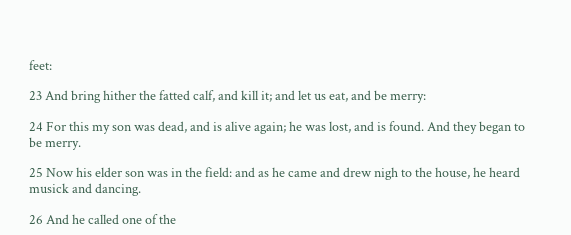feet:

23 And bring hither the fatted calf, and kill it; and let us eat, and be merry:

24 For this my son was dead, and is alive again; he was lost, and is found. And they began to be merry.

25 Now his elder son was in the field: and as he came and drew nigh to the house, he heard musick and dancing.

26 And he called one of the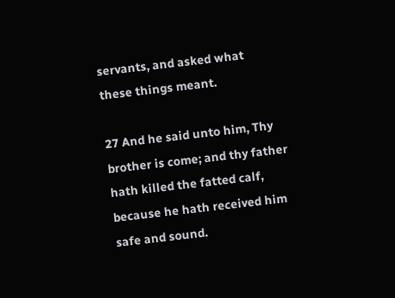servants, and asked what these things meant.

27 And he said unto him, Thy brother is come; and thy father hath killed the fatted calf, because he hath received him safe and sound.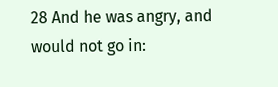28 And he was angry, and would not go in: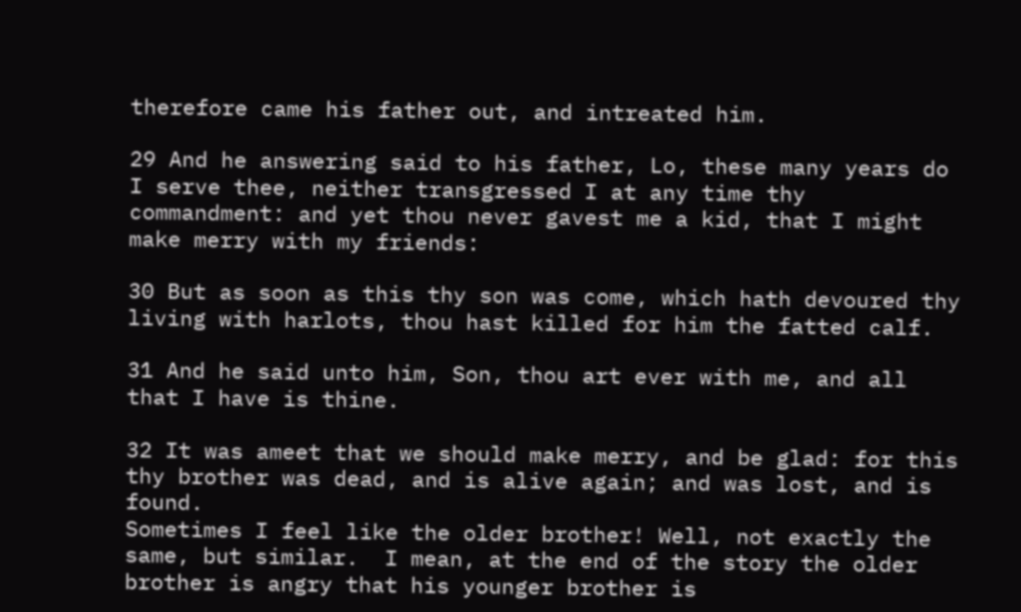therefore came his father out, and intreated him.

29 And he answering said to his father, Lo, these many years do I serve thee, neither transgressed I at any time thy commandment: and yet thou never gavest me a kid, that I might make merry with my friends:

30 But as soon as this thy son was come, which hath devoured thy living with harlots, thou hast killed for him the fatted calf.

31 And he said unto him, Son, thou art ever with me, and all that I have is thine.

32 It was ameet that we should make merry, and be glad: for this thy brother was dead, and is alive again; and was lost, and is found.
Sometimes I feel like the older brother! Well, not exactly the same, but similar.  I mean, at the end of the story the older brother is angry that his younger brother is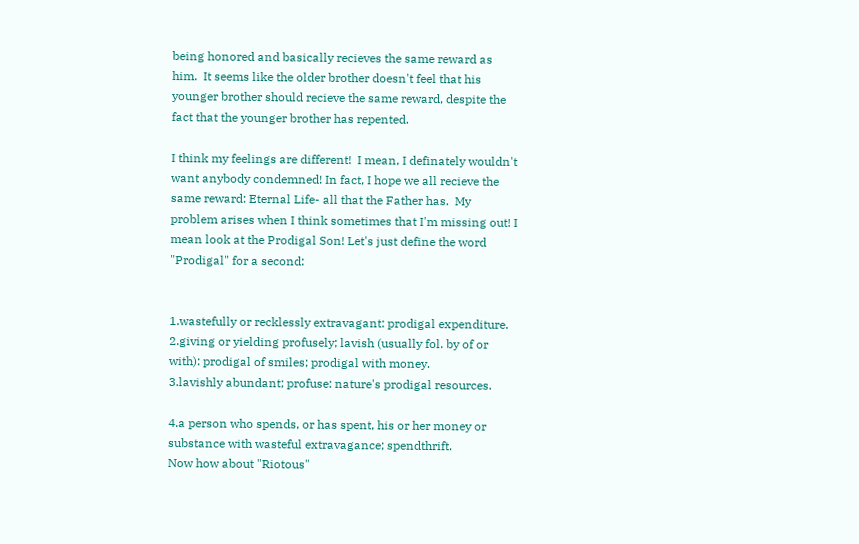being honored and basically recieves the same reward as him.  It seems like the older brother doesn't feel that his younger brother should recieve the same reward, despite the fact that the younger brother has repented.

I think my feelings are different!  I mean, I definately wouldn't want anybody condemned! In fact, I hope we all recieve the same reward: Eternal Life- all that the Father has.  My problem arises when I think sometimes that I'm missing out! I mean look at the Prodigal Son! Let's just define the word "Prodigal" for a second:


1.wastefully or recklessly extravagant: prodigal expenditure.
2.giving or yielding profusely; lavish (usually fol. by of or with): prodigal of smiles; prodigal with money.
3.lavishly abundant; profuse: nature's prodigal resources.

4.a person who spends, or has spent, his or her money or substance with wasteful extravagance; spendthrift.
Now how about "Riotous"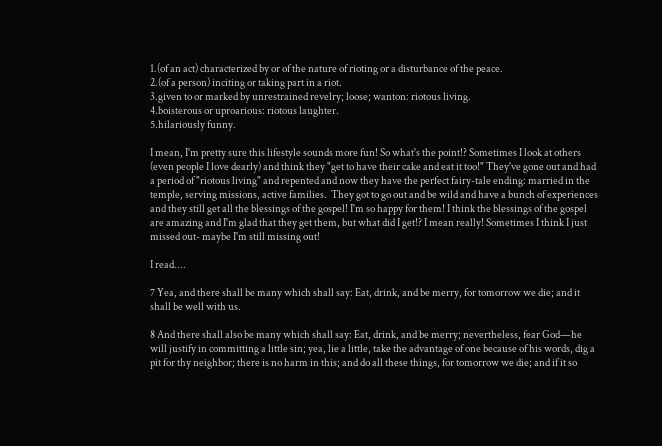1.(of an act) characterized by or of the nature of rioting or a disturbance of the peace.
2.(of a person) inciting or taking part in a riot.
3.given to or marked by unrestrained revelry; loose; wanton: riotous living.
4.boisterous or uproarious: riotous laughter.
5.hilariously funny.

I mean, I'm pretty sure this lifestyle sounds more fun! So what's the point!? Sometimes I look at others (even people I love dearly) and think they "get to have their cake and eat it too!" They've gone out and had a period of "riotous living" and repented and now they have the perfect fairy-tale ending: married in the temple, serving missions, active families.  They got to go out and be wild and have a bunch of experiences and they still get all the blessings of the gospel! I'm so happy for them! I think the blessings of the gospel are amazing and I'm glad that they get them, but what did I get!? I mean really! Sometimes I think I just missed out- maybe I'm still missing out!

I read....

7 Yea, and there shall be many which shall say: Eat, drink, and be merry, for tomorrow we die; and it shall be well with us.

8 And there shall also be many which shall say: Eat, drink, and be merry; nevertheless, fear God—he will justify in committing a little sin; yea, lie a little, take the advantage of one because of his words, dig a pit for thy neighbor; there is no harm in this; and do all these things, for tomorrow we die; and if it so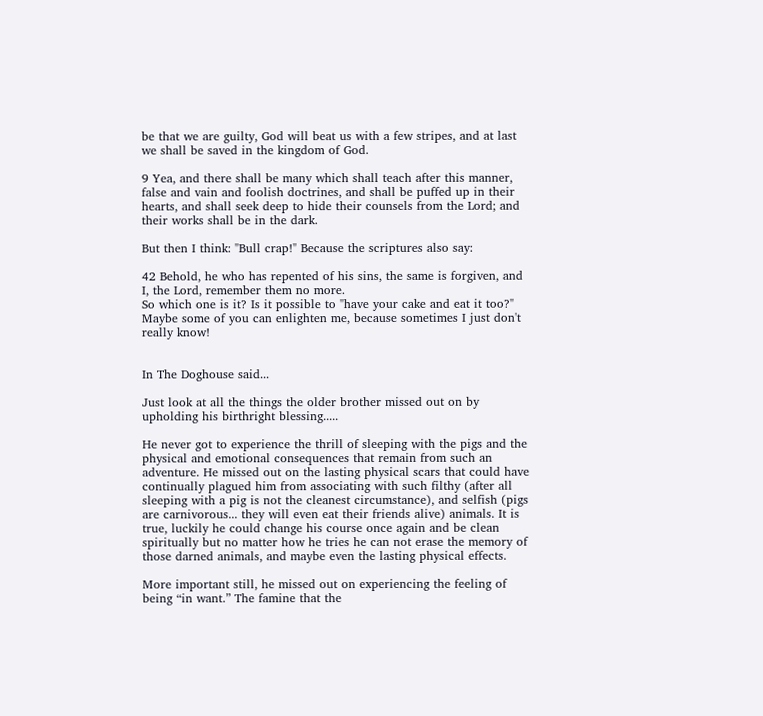be that we are guilty, God will beat us with a few stripes, and at last we shall be saved in the kingdom of God.

9 Yea, and there shall be many which shall teach after this manner, false and vain and foolish doctrines, and shall be puffed up in their hearts, and shall seek deep to hide their counsels from the Lord; and their works shall be in the dark.

But then I think: "Bull crap!" Because the scriptures also say:

42 Behold, he who has repented of his sins, the same is forgiven, and I, the Lord, remember them no more.
So which one is it? Is it possible to "have your cake and eat it too?" Maybe some of you can enlighten me, because sometimes I just don't really know!


In The Doghouse said...

Just look at all the things the older brother missed out on by upholding his birthright blessing.....

He never got to experience the thrill of sleeping with the pigs and the physical and emotional consequences that remain from such an adventure. He missed out on the lasting physical scars that could have continually plagued him from associating with such filthy (after all sleeping with a pig is not the cleanest circumstance), and selfish (pigs are carnivorous... they will even eat their friends alive) animals. It is true, luckily he could change his course once again and be clean spiritually but no matter how he tries he can not erase the memory of those darned animals, and maybe even the lasting physical effects.

More important still, he missed out on experiencing the feeling of being “in want.” The famine that the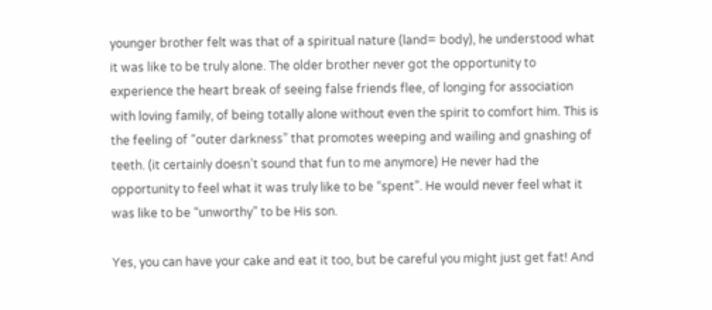younger brother felt was that of a spiritual nature (land= body), he understood what it was like to be truly alone. The older brother never got the opportunity to experience the heart break of seeing false friends flee, of longing for association with loving family, of being totally alone without even the spirit to comfort him. This is the feeling of “outer darkness” that promotes weeping and wailing and gnashing of teeth. (it certainly doesn’t sound that fun to me anymore) He never had the opportunity to feel what it was truly like to be “spent”. He would never feel what it was like to be “unworthy” to be His son.

Yes, you can have your cake and eat it too, but be careful you might just get fat! And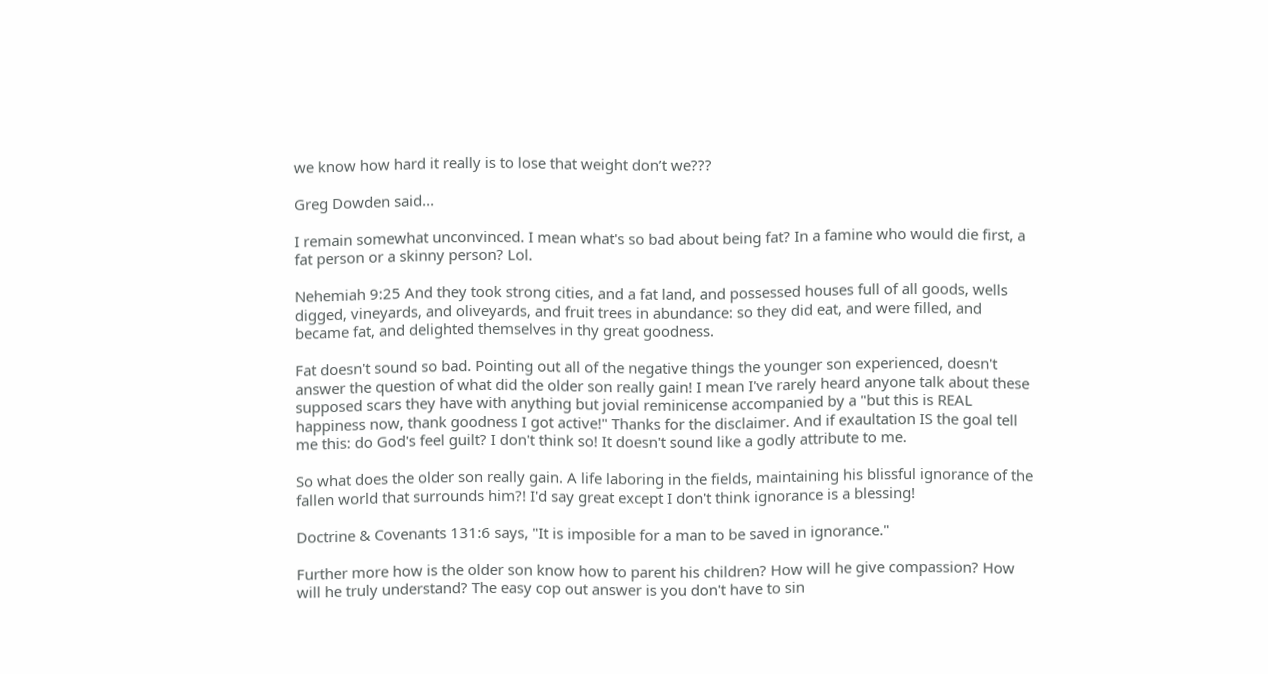we know how hard it really is to lose that weight don’t we???

Greg Dowden said...

I remain somewhat unconvinced. I mean what's so bad about being fat? In a famine who would die first, a fat person or a skinny person? Lol.

Nehemiah 9:25 And they took strong cities, and a fat land, and possessed houses full of all goods, wells digged, vineyards, and oliveyards, and fruit trees in abundance: so they did eat, and were filled, and became fat, and delighted themselves in thy great goodness.

Fat doesn't sound so bad. Pointing out all of the negative things the younger son experienced, doesn't answer the question of what did the older son really gain! I mean I've rarely heard anyone talk about these supposed scars they have with anything but jovial reminicense accompanied by a "but this is REAL happiness now, thank goodness I got active!" Thanks for the disclaimer. And if exaultation IS the goal tell me this: do God's feel guilt? I don't think so! It doesn't sound like a godly attribute to me.

So what does the older son really gain. A life laboring in the fields, maintaining his blissful ignorance of the fallen world that surrounds him?! I'd say great except I don't think ignorance is a blessing!

Doctrine & Covenants 131:6 says, "It is imposible for a man to be saved in ignorance."

Further more how is the older son know how to parent his children? How will he give compassion? How will he truly understand? The easy cop out answer is you don't have to sin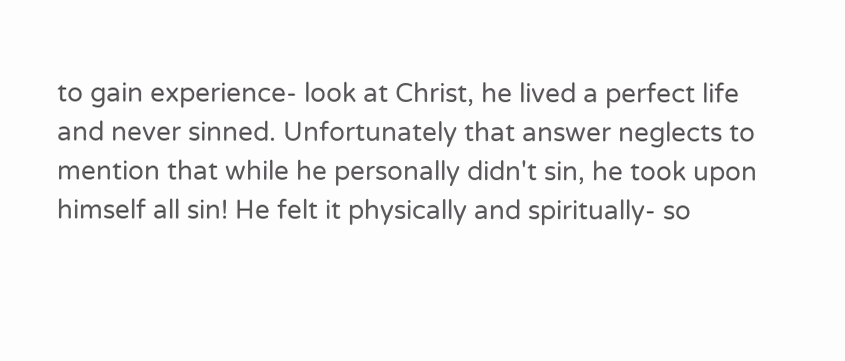to gain experience- look at Christ, he lived a perfect life and never sinned. Unfortunately that answer neglects to mention that while he personally didn't sin, he took upon himself all sin! He felt it physically and spiritually- so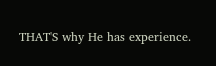THAT'S why He has experience.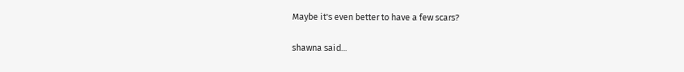Maybe it's even better to have a few scars?

shawna said...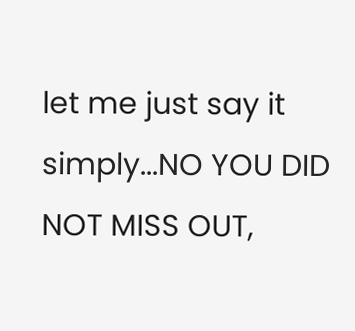let me just say it simply...NO YOU DID NOT MISS OUT,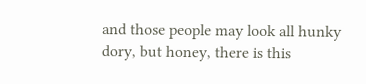and those people may look all hunky dory, but honey, there is this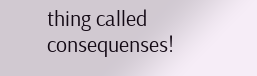thing called consequenses!